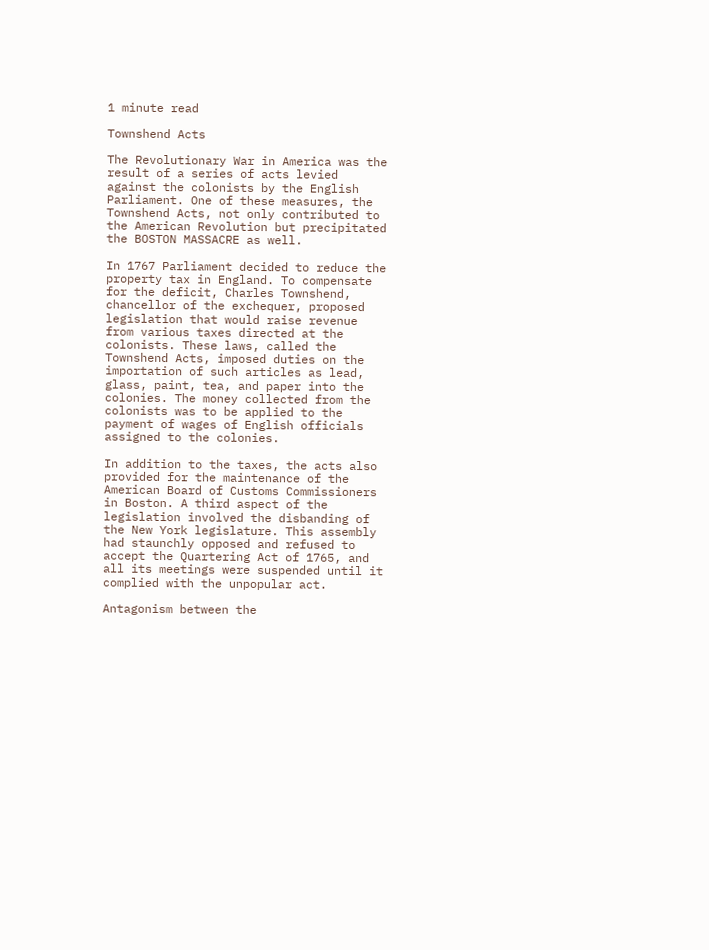1 minute read

Townshend Acts

The Revolutionary War in America was the result of a series of acts levied against the colonists by the English Parliament. One of these measures, the Townshend Acts, not only contributed to the American Revolution but precipitated the BOSTON MASSACRE as well.

In 1767 Parliament decided to reduce the property tax in England. To compensate for the deficit, Charles Townshend, chancellor of the exchequer, proposed legislation that would raise revenue from various taxes directed at the colonists. These laws, called the Townshend Acts, imposed duties on the importation of such articles as lead, glass, paint, tea, and paper into the colonies. The money collected from the colonists was to be applied to the payment of wages of English officials assigned to the colonies.

In addition to the taxes, the acts also provided for the maintenance of the American Board of Customs Commissioners in Boston. A third aspect of the legislation involved the disbanding of the New York legislature. This assembly had staunchly opposed and refused to accept the Quartering Act of 1765, and all its meetings were suspended until it complied with the unpopular act.

Antagonism between the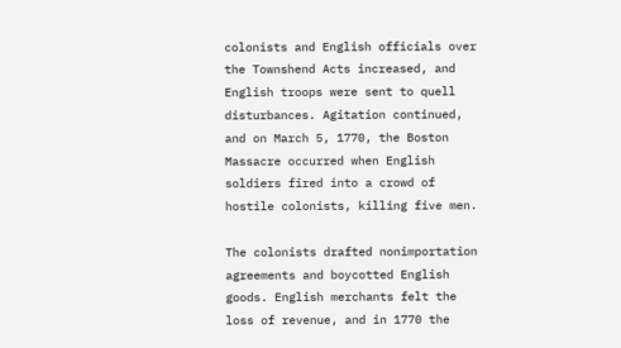colonists and English officials over the Townshend Acts increased, and English troops were sent to quell disturbances. Agitation continued, and on March 5, 1770, the Boston Massacre occurred when English soldiers fired into a crowd of hostile colonists, killing five men.

The colonists drafted nonimportation agreements and boycotted English goods. English merchants felt the loss of revenue, and in 1770 the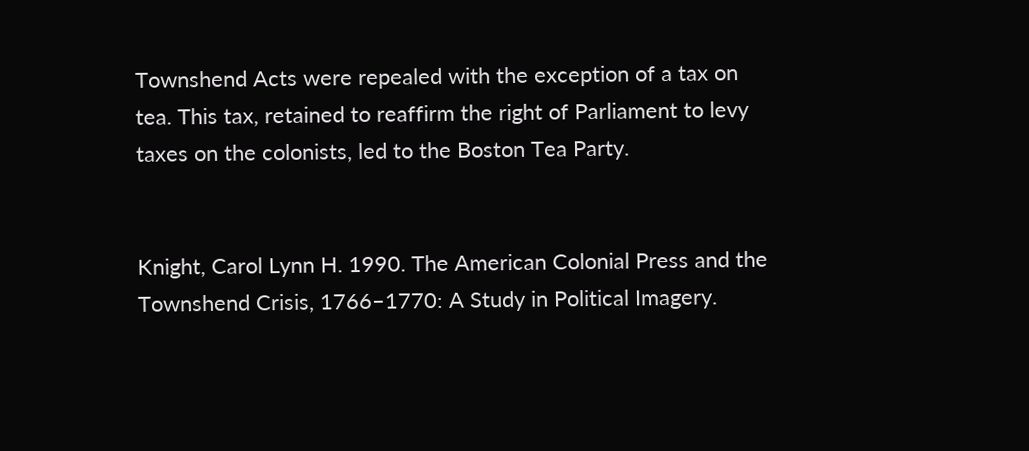Townshend Acts were repealed with the exception of a tax on tea. This tax, retained to reaffirm the right of Parliament to levy taxes on the colonists, led to the Boston Tea Party.


Knight, Carol Lynn H. 1990. The American Colonial Press and the Townshend Crisis, 1766–1770: A Study in Political Imagery.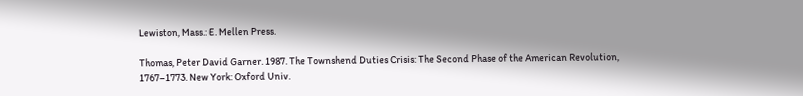Lewiston, Mass.: E. Mellen Press.

Thomas, Peter David Garner. 1987. The Townshend Duties Crisis: The Second Phase of the American Revolution, 1767–1773. New York: Oxford Univ.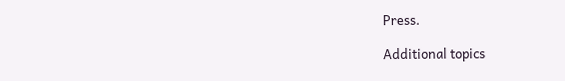Press.

Additional topics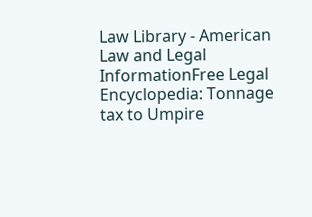Law Library - American Law and Legal InformationFree Legal Encyclopedia: Tonnage tax to Umpire